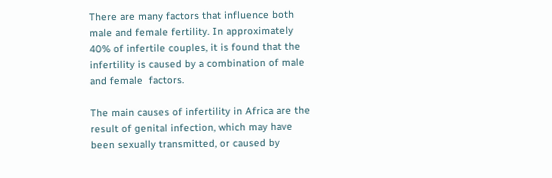There are many factors that influence both male and female fertility. In approximately 40% of infertile couples, it is found that the infertility is caused by a combination of male and female  factors.

The main causes of infertility in Africa are the result of genital infection, which may have been sexually transmitted, or caused by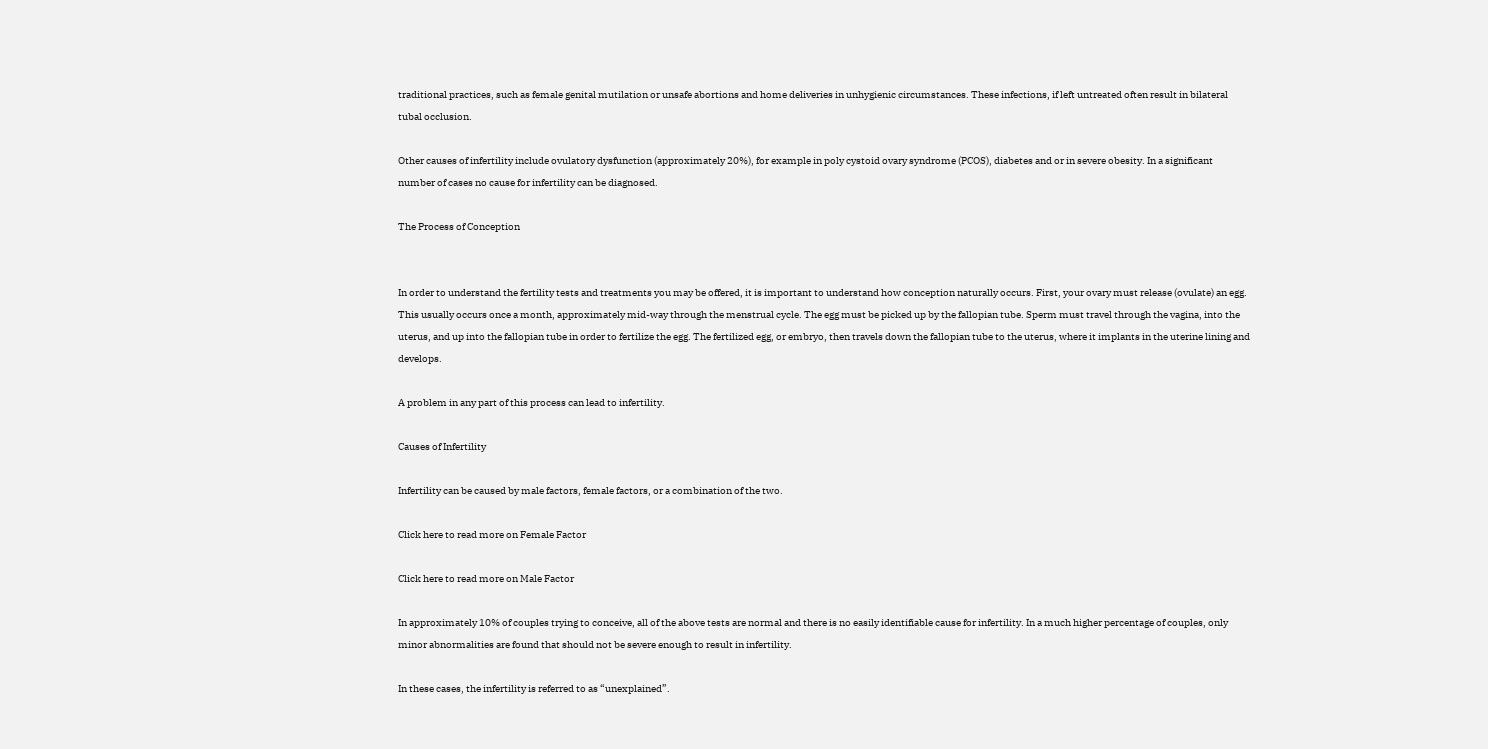traditional practices, such as female genital mutilation or unsafe abortions and home deliveries in unhygienic circumstances. These infections, if left untreated often result in bilateral tubal occlusion.

Other causes of infertility include ovulatory dysfunction (approximately 20%), for example in poly cystoid ovary syndrome (PCOS), diabetes and or in severe obesity. In a significant number of cases no cause for infertility can be diagnosed.

The Process of Conception


In order to understand the fertility tests and treatments you may be offered, it is important to understand how conception naturally occurs. First, your ovary must release (ovulate) an egg. This usually occurs once a month, approximately mid-way through the menstrual cycle. The egg must be picked up by the fallopian tube. Sperm must travel through the vagina, into the uterus, and up into the fallopian tube in order to fertilize the egg. The fertilized egg, or embryo, then travels down the fallopian tube to the uterus, where it implants in the uterine lining and develops.

A problem in any part of this process can lead to infertility.

Causes of Infertility

Infertility can be caused by male factors, female factors, or a combination of the two.

Click here to read more on Female Factor

Click here to read more on Male Factor

In approximately 10% of couples trying to conceive, all of the above tests are normal and there is no easily identifiable cause for infertility. In a much higher percentage of couples, only minor abnormalities are found that should not be severe enough to result in infertility.

In these cases, the infertility is referred to as “unexplained”.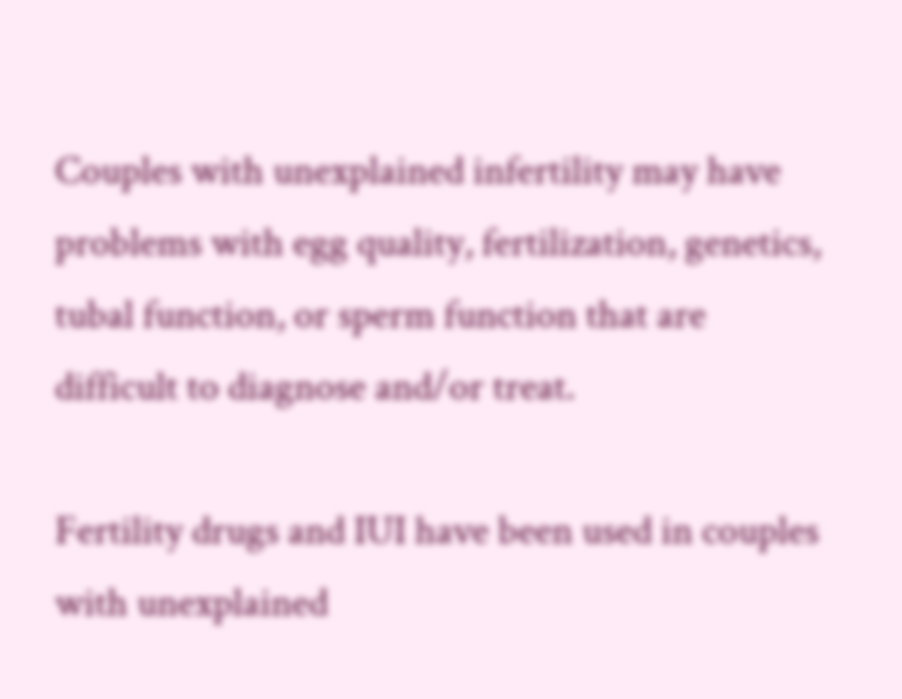Couples with unexplained infertility may have problems with egg quality, fertilization, genetics, tubal function, or sperm function that are difficult to diagnose and/or treat.

Fertility drugs and IUI have been used in couples with unexplained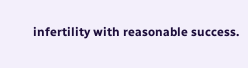infertility with reasonable success.